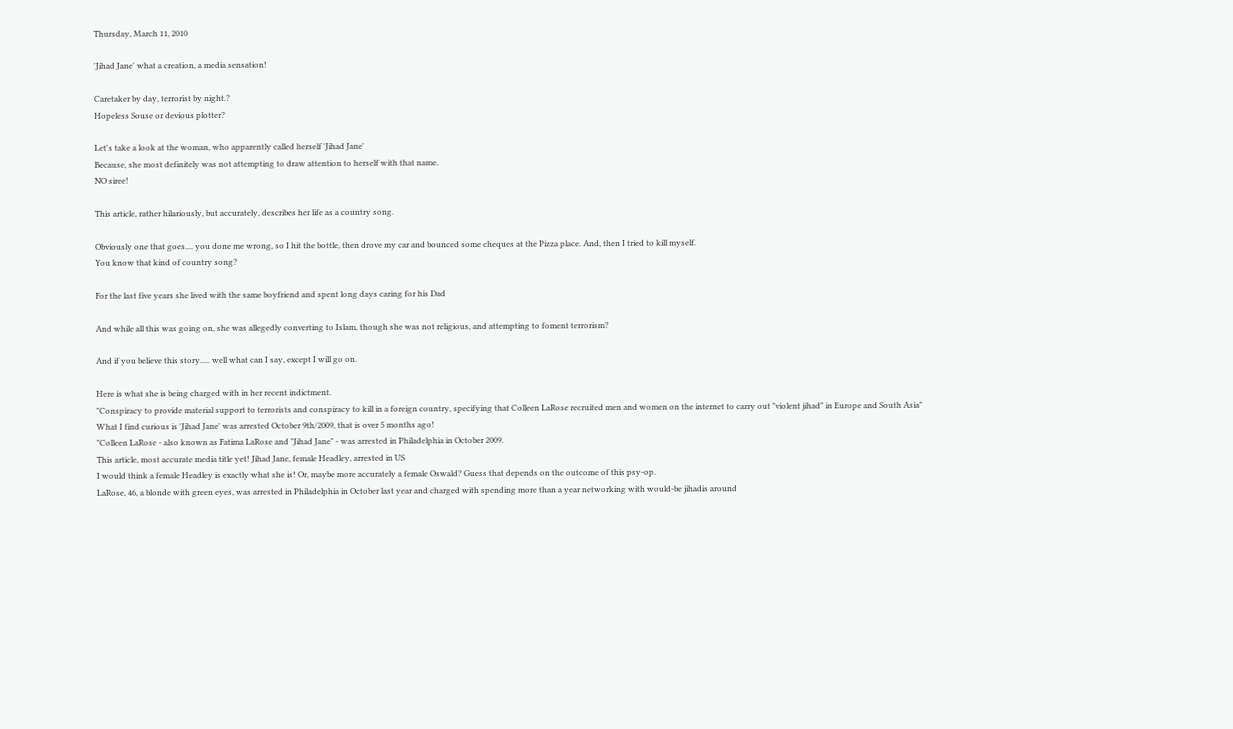Thursday, March 11, 2010

'Jihad Jane' what a creation, a media sensation!

Caretaker by day, terrorist by night.?
Hopeless Souse or devious plotter?

Let's take a look at the woman, who apparently called herself 'Jihad Jane'
Because, she most definitely was not attempting to draw attention to herself with that name.
NO siree!

This article, rather hilariously, but accurately, describes her life as a country song.

Obviously one that goes.... you done me wrong, so I hit the bottle, then drove my car and bounced some cheques at the Pizza place. And, then I tried to kill myself.
You know that kind of country song?

For the last five years she lived with the same boyfriend and spent long days caring for his Dad

And while all this was going on, she was allegedly converting to Islam, though she was not religious, and attempting to foment terrorism?

And if you believe this story..... well what can I say, except I will go on.

Here is what she is being charged with in her recent indictment.
"Conspiracy to provide material support to terrorists and conspiracy to kill in a foreign country, specifying that Colleen LaRose recruited men and women on the internet to carry out "violent jihad" in Europe and South Asia"
What I find curious is 'Jihad Jane' was arrested October 9th/2009, that is over 5 months ago!
"Colleen LaRose - also known as Fatima LaRose and "Jihad Jane" - was arrested in Philadelphia in October 2009.
This article, most accurate media title yet! Jihad Jane, female Headley, arrested in US
I would think a female Headley is exactly what she is! Or, maybe more accurately a female Oswald? Guess that depends on the outcome of this psy-op.
LaRose, 46, a blonde with green eyes, was arrested in Philadelphia in October last year and charged with spending more than a year networking with would-be jihadis around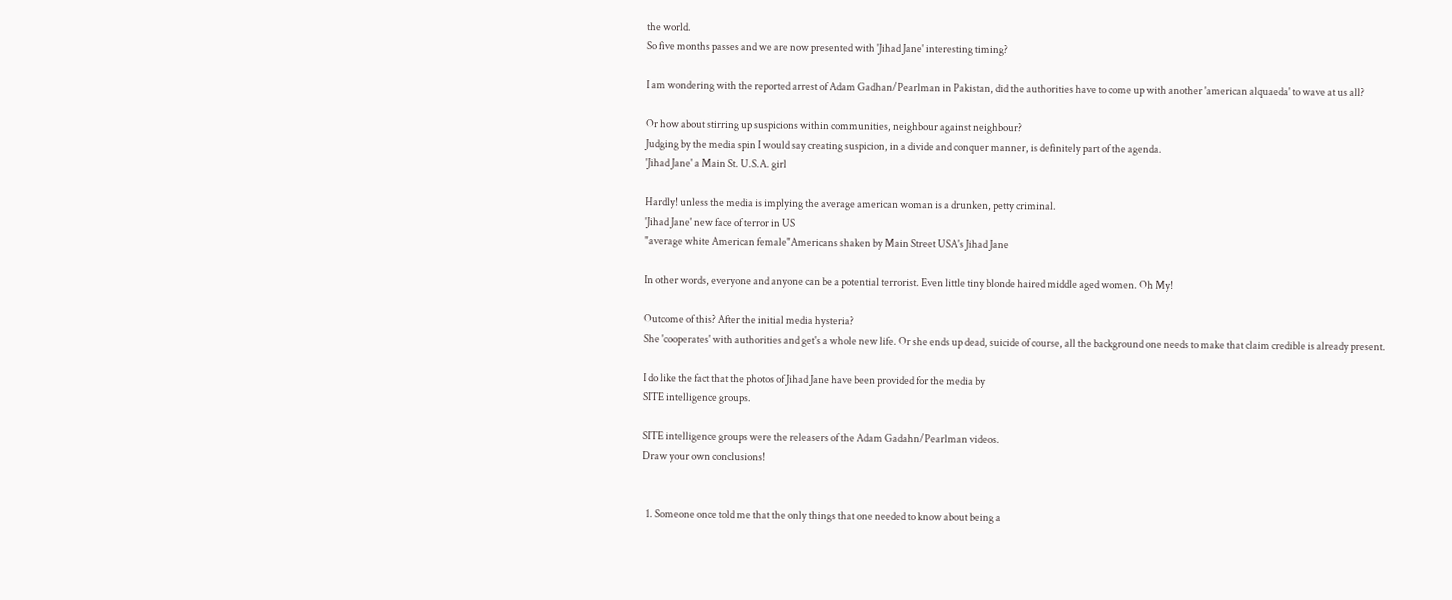the world.
So five months passes and we are now presented with 'Jihad Jane' interesting timing?

I am wondering with the reported arrest of Adam Gadhan/Pearlman in Pakistan, did the authorities have to come up with another 'american alquaeda' to wave at us all?

Or how about stirring up suspicions within communities, neighbour against neighbour?
Judging by the media spin I would say creating suspicion, in a divide and conquer manner, is definitely part of the agenda.
'Jihad Jane' a Main St. U.S.A. girl

Hardly! unless the media is implying the average american woman is a drunken, petty criminal.
'Jihad Jane' new face of terror in US
"average white American female"Americans shaken by Main Street USA's Jihad Jane

In other words, everyone and anyone can be a potential terrorist. Even little tiny blonde haired middle aged women. Oh My!

Outcome of this? After the initial media hysteria?
She 'cooperates' with authorities and get's a whole new life. Or she ends up dead, suicide of course, all the background one needs to make that claim credible is already present.

I do like the fact that the photos of Jihad Jane have been provided for the media by
SITE intelligence groups.

SITE intelligence groups were the releasers of the Adam Gadahn/Pearlman videos.
Draw your own conclusions!


  1. Someone once told me that the only things that one needed to know about being a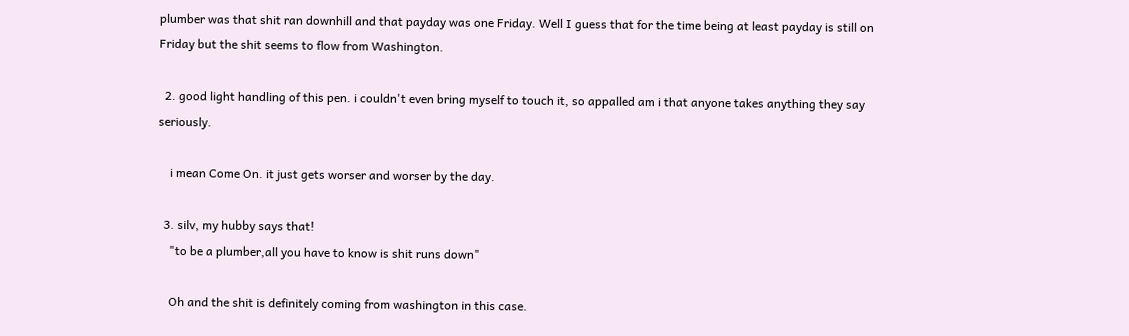plumber was that shit ran downhill and that payday was one Friday. Well I guess that for the time being at least payday is still on Friday but the shit seems to flow from Washington.

  2. good light handling of this pen. i couldn't even bring myself to touch it, so appalled am i that anyone takes anything they say seriously.

    i mean Come On. it just gets worser and worser by the day.

  3. silv, my hubby says that!
    "to be a plumber,all you have to know is shit runs down"

    Oh and the shit is definitely coming from washington in this case.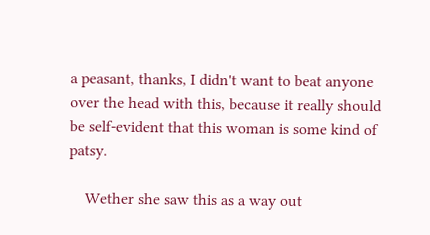a peasant, thanks, I didn't want to beat anyone over the head with this, because it really should be self-evident that this woman is some kind of patsy.

    Wether she saw this as a way out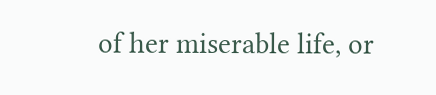of her miserable life, or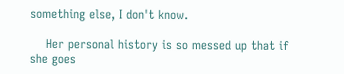something else, I don't know.

    Her personal history is so messed up that if she goes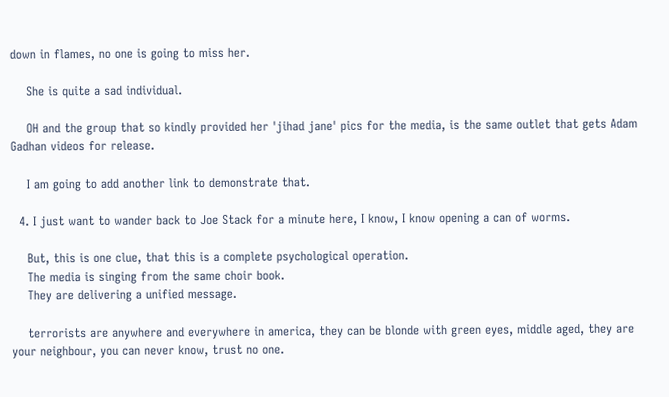down in flames, no one is going to miss her.

    She is quite a sad individual.

    OH and the group that so kindly provided her 'jihad jane' pics for the media, is the same outlet that gets Adam Gadhan videos for release.

    I am going to add another link to demonstrate that.

  4. I just want to wander back to Joe Stack for a minute here, I know, I know opening a can of worms.

    But, this is one clue, that this is a complete psychological operation.
    The media is singing from the same choir book.
    They are delivering a unified message.

    terrorists are anywhere and everywhere in america, they can be blonde with green eyes, middle aged, they are your neighbour, you can never know, trust no one.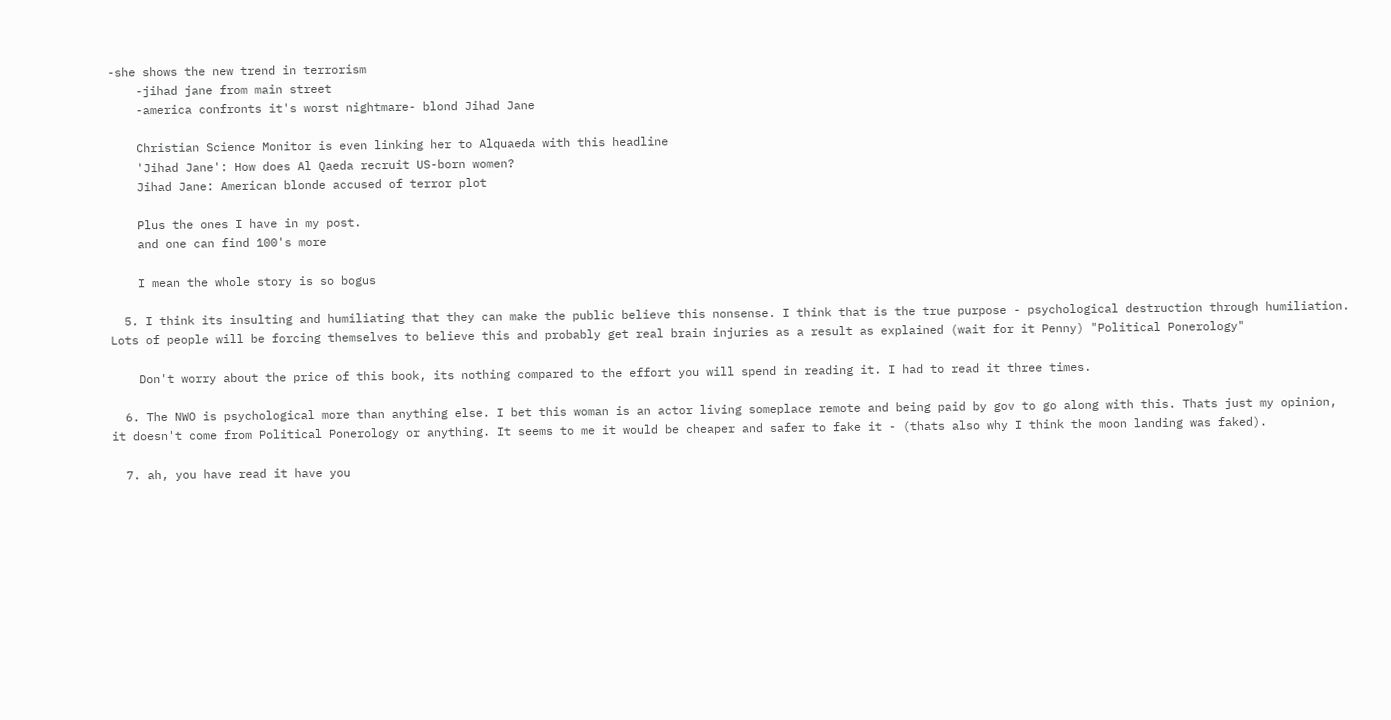-she shows the new trend in terrorism
    -jihad jane from main street
    -america confronts it's worst nightmare- blond Jihad Jane

    Christian Science Monitor is even linking her to Alquaeda with this headline
    'Jihad Jane': How does Al Qaeda recruit US-born women?
    Jihad Jane: American blonde accused of terror plot

    Plus the ones I have in my post.
    and one can find 100's more

    I mean the whole story is so bogus

  5. I think its insulting and humiliating that they can make the public believe this nonsense. I think that is the true purpose - psychological destruction through humiliation. Lots of people will be forcing themselves to believe this and probably get real brain injuries as a result as explained (wait for it Penny) "Political Ponerology"

    Don't worry about the price of this book, its nothing compared to the effort you will spend in reading it. I had to read it three times.

  6. The NWO is psychological more than anything else. I bet this woman is an actor living someplace remote and being paid by gov to go along with this. Thats just my opinion, it doesn't come from Political Ponerology or anything. It seems to me it would be cheaper and safer to fake it - (thats also why I think the moon landing was faked).

  7. ah, you have read it have you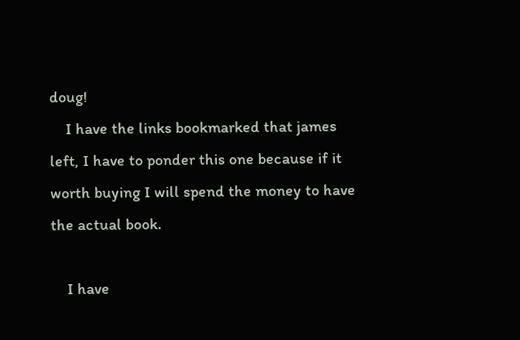doug!
    I have the links bookmarked that james left, I have to ponder this one because if it worth buying I will spend the money to have the actual book.

    I have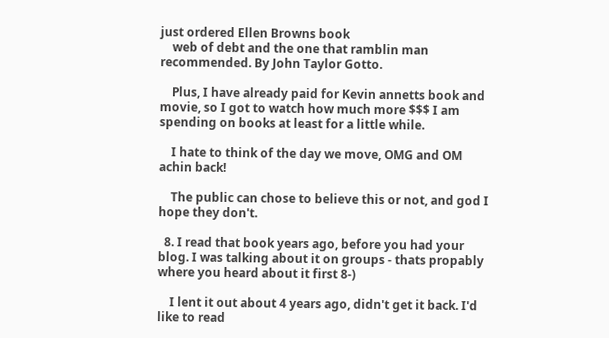just ordered Ellen Browns book
    web of debt and the one that ramblin man recommended. By John Taylor Gotto.

    Plus, I have already paid for Kevin annetts book and movie, so I got to watch how much more $$$ I am spending on books at least for a little while.

    I hate to think of the day we move, OMG and OM achin back!

    The public can chose to believe this or not, and god I hope they don't.

  8. I read that book years ago, before you had your blog. I was talking about it on groups - thats propably where you heard about it first 8-)

    I lent it out about 4 years ago, didn't get it back. I'd like to read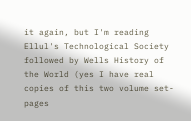it again, but I'm reading Ellul's Technological Society followed by Wells History of the World (yes I have real copies of this two volume set- pages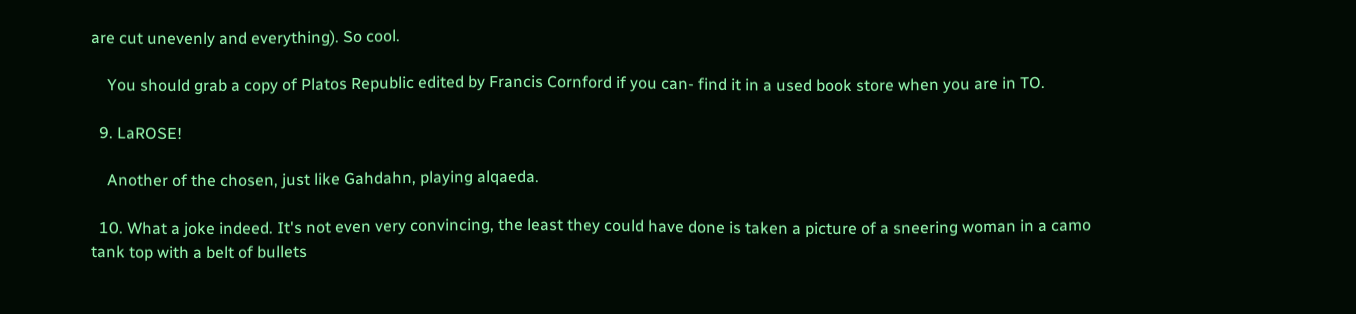are cut unevenly and everything). So cool.

    You should grab a copy of Platos Republic edited by Francis Cornford if you can- find it in a used book store when you are in TO.

  9. LaROSE!

    Another of the chosen, just like Gahdahn, playing alqaeda.

  10. What a joke indeed. It's not even very convincing, the least they could have done is taken a picture of a sneering woman in a camo tank top with a belt of bullets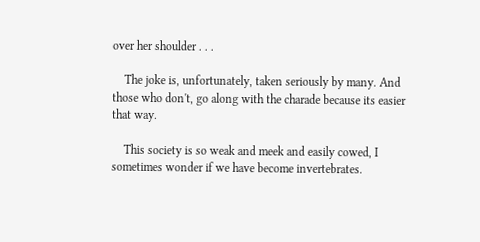over her shoulder . . .

    The joke is, unfortunately, taken seriously by many. And those who don't, go along with the charade because its easier that way.

    This society is so weak and meek and easily cowed, I sometimes wonder if we have become invertebrates.